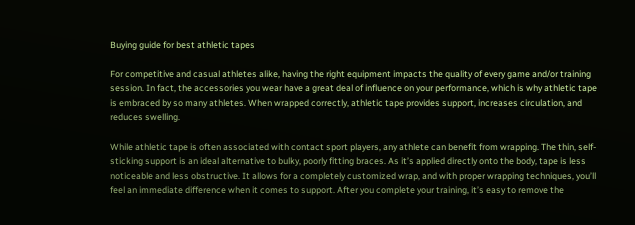Buying guide for best athletic tapes

For competitive and casual athletes alike, having the right equipment impacts the quality of every game and/or training session. In fact, the accessories you wear have a great deal of influence on your performance, which is why athletic tape is embraced by so many athletes. When wrapped correctly, athletic tape provides support, increases circulation, and reduces swelling.

While athletic tape is often associated with contact sport players, any athlete can benefit from wrapping. The thin, self-sticking support is an ideal alternative to bulky, poorly fitting braces. As it’s applied directly onto the body, tape is less noticeable and less obstructive. It allows for a completely customized wrap, and with proper wrapping techniques, you’ll feel an immediate difference when it comes to support. After you complete your training, it’s easy to remove the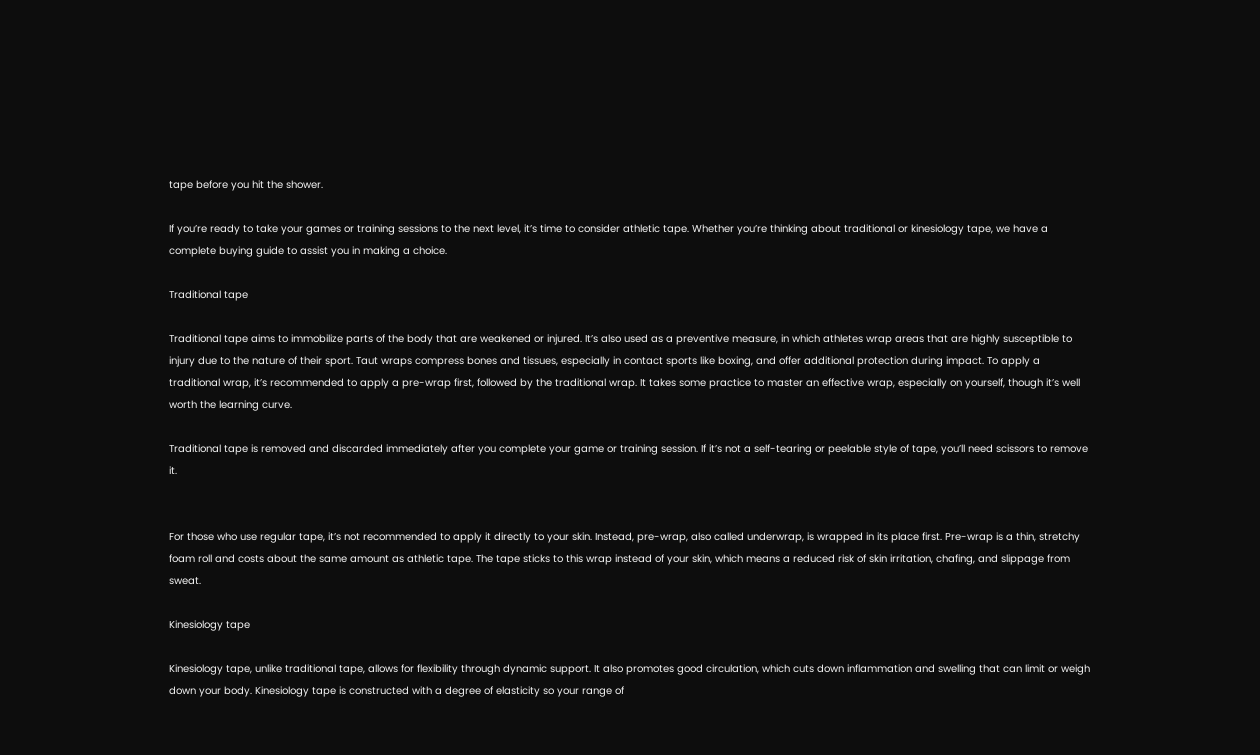tape before you hit the shower.

If you’re ready to take your games or training sessions to the next level, it’s time to consider athletic tape. Whether you’re thinking about traditional or kinesiology tape, we have a complete buying guide to assist you in making a choice.

Traditional tape

Traditional tape aims to immobilize parts of the body that are weakened or injured. It’s also used as a preventive measure, in which athletes wrap areas that are highly susceptible to injury due to the nature of their sport. Taut wraps compress bones and tissues, especially in contact sports like boxing, and offer additional protection during impact. To apply a traditional wrap, it’s recommended to apply a pre-wrap first, followed by the traditional wrap. It takes some practice to master an effective wrap, especially on yourself, though it’s well worth the learning curve.

Traditional tape is removed and discarded immediately after you complete your game or training session. If it’s not a self-tearing or peelable style of tape, you’ll need scissors to remove it.


For those who use regular tape, it’s not recommended to apply it directly to your skin. Instead, pre-wrap, also called underwrap, is wrapped in its place first. Pre-wrap is a thin, stretchy foam roll and costs about the same amount as athletic tape. The tape sticks to this wrap instead of your skin, which means a reduced risk of skin irritation, chafing, and slippage from sweat.

Kinesiology tape

Kinesiology tape, unlike traditional tape, allows for flexibility through dynamic support. It also promotes good circulation, which cuts down inflammation and swelling that can limit or weigh down your body. Kinesiology tape is constructed with a degree of elasticity so your range of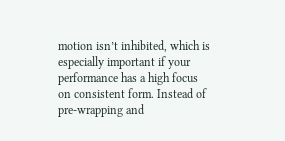motion isn’t inhibited, which is especially important if your performance has a high focus on consistent form. Instead of pre-wrapping and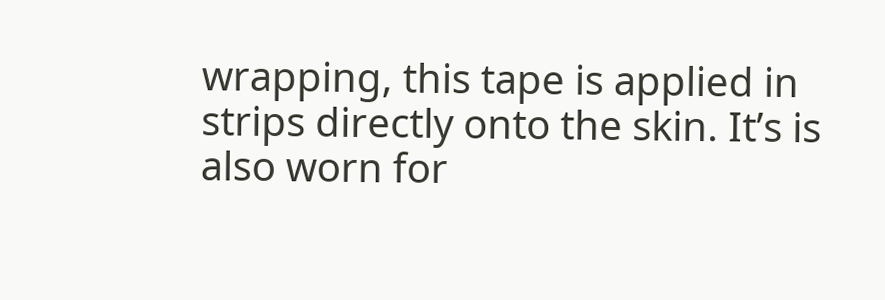wrapping, this tape is applied in strips directly onto the skin. It’s is also worn for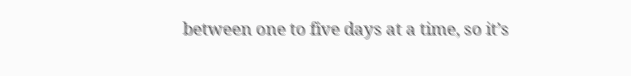between one to five days at a time, so it’s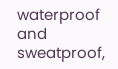waterproof and sweatproof,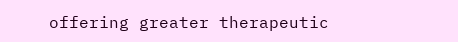offering greater therapeutic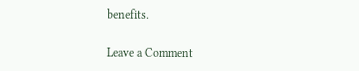benefits.

Leave a Comment